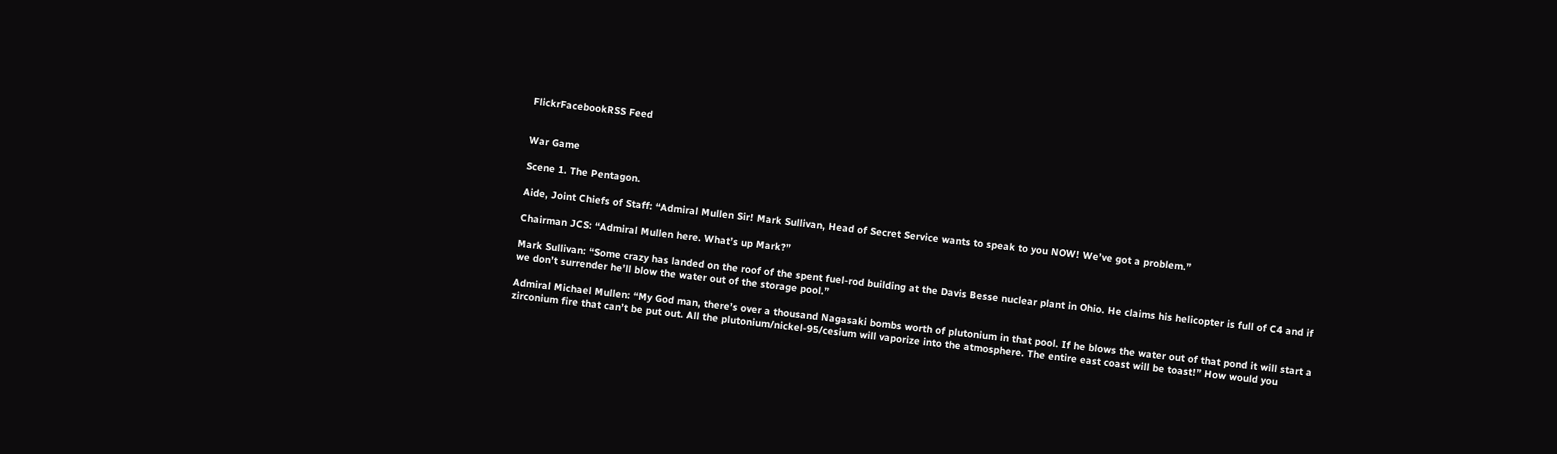FlickrFacebookRSS Feed


War Game

Scene 1. The Pentagon.

Aide, Joint Chiefs of Staff: “Admiral Mullen Sir! Mark Sullivan, Head of Secret Service wants to speak to you NOW! We’ve got a problem.”

Chairman JCS: “Admiral Mullen here. What’s up Mark?”

Mark Sullivan: “Some crazy has landed on the roof of the spent fuel-rod building at the Davis Besse nuclear plant in Ohio. He claims his helicopter is full of C4 and if we don’t surrender he’ll blow the water out of the storage pool.”

Admiral Michael Mullen: “My God man, there’s over a thousand Nagasaki bombs worth of plutonium in that pool. If he blows the water out of that pond it will start a zirconium fire that can’t be put out. All the plutonium/nickel-95/cesium will vaporize into the atmosphere. The entire east coast will be toast!” How would you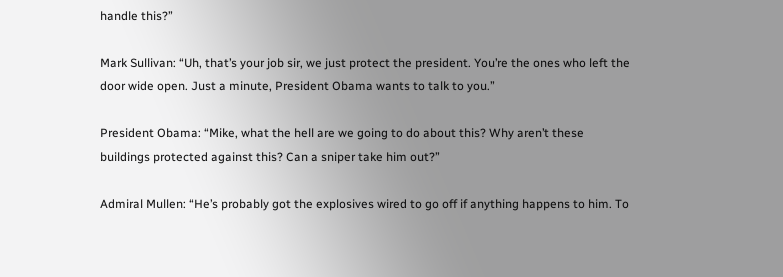handle this?”

Mark Sullivan: “Uh, that’s your job sir, we just protect the president. You’re the ones who left the door wide open. Just a minute, President Obama wants to talk to you.”

President Obama: “Mike, what the hell are we going to do about this? Why aren’t these buildings protected against this? Can a sniper take him out?”

Admiral Mullen: “He’s probably got the explosives wired to go off if anything happens to him. To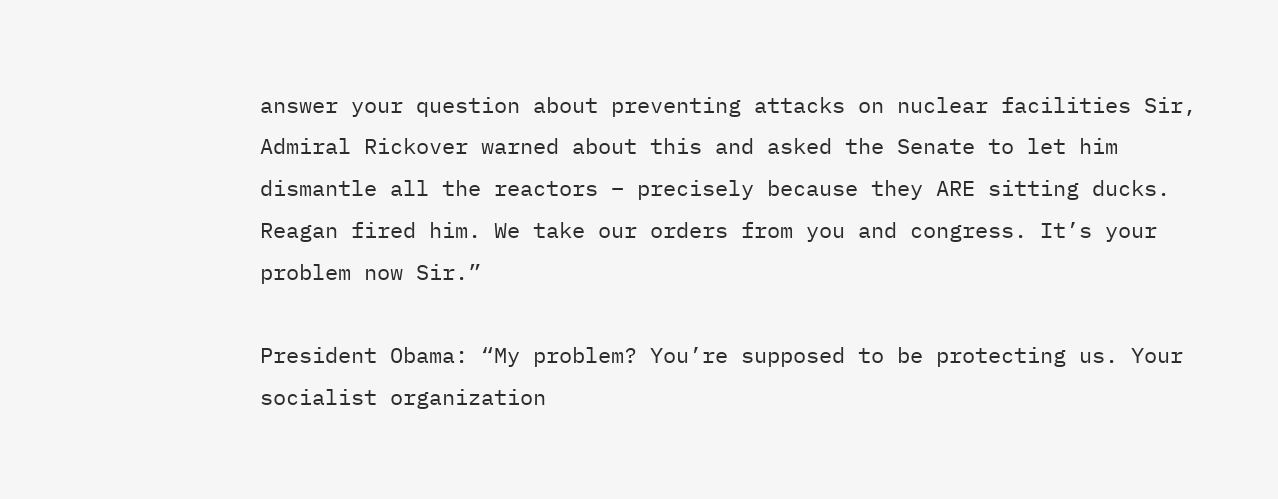answer your question about preventing attacks on nuclear facilities Sir, Admiral Rickover warned about this and asked the Senate to let him dismantle all the reactors – precisely because they ARE sitting ducks. Reagan fired him. We take our orders from you and congress. It’s your problem now Sir.”

President Obama: “My problem? You’re supposed to be protecting us. Your socialist organization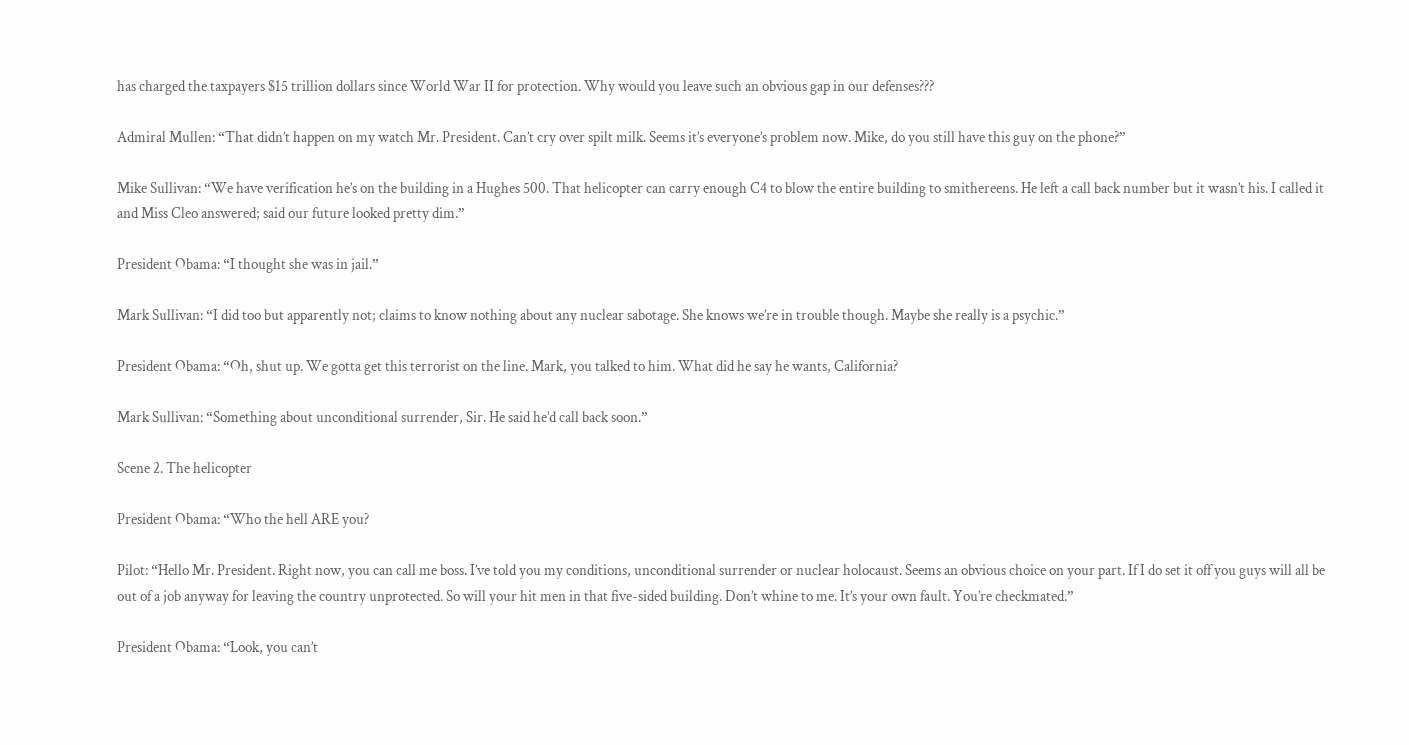has charged the taxpayers $15 trillion dollars since World War II for protection. Why would you leave such an obvious gap in our defenses???

Admiral Mullen: “That didn’t happen on my watch Mr. President. Can’t cry over spilt milk. Seems it’s everyone’s problem now. Mike, do you still have this guy on the phone?”

Mike Sullivan: “We have verification he’s on the building in a Hughes 500. That helicopter can carry enough C4 to blow the entire building to smithereens. He left a call back number but it wasn’t his. I called it and Miss Cleo answered; said our future looked pretty dim.”

President Obama: “I thought she was in jail.”

Mark Sullivan: “I did too but apparently not; claims to know nothing about any nuclear sabotage. She knows we’re in trouble though. Maybe she really is a psychic.”

President Obama: “Oh, shut up. We gotta get this terrorist on the line. Mark, you talked to him. What did he say he wants, California?

Mark Sullivan: “Something about unconditional surrender, Sir. He said he’d call back soon.”

Scene 2. The helicopter

President Obama: “Who the hell ARE you?

Pilot: “Hello Mr. President. Right now, you can call me boss. I’ve told you my conditions, unconditional surrender or nuclear holocaust. Seems an obvious choice on your part. If I do set it off you guys will all be out of a job anyway for leaving the country unprotected. So will your hit men in that five-sided building. Don’t whine to me. It’s your own fault. You’re checkmated.”

President Obama: “Look, you can’t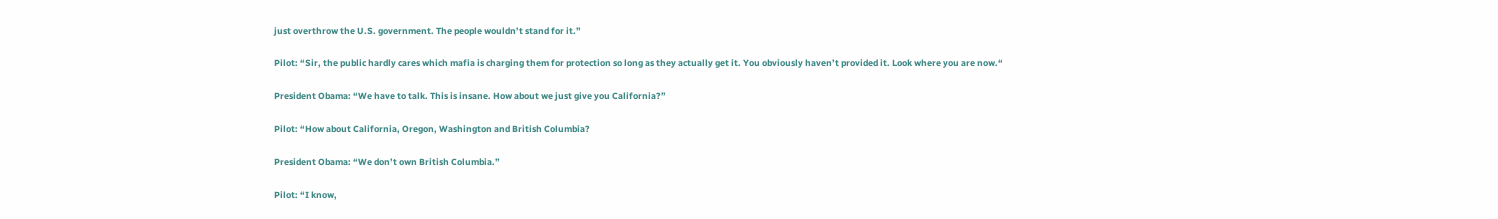just overthrow the U.S. government. The people wouldn’t stand for it.”

Pilot: “Sir, the public hardly cares which mafia is charging them for protection so long as they actually get it. You obviously haven’t provided it. Look where you are now.“

President Obama: “We have to talk. This is insane. How about we just give you California?”

Pilot: “How about California, Oregon, Washington and British Columbia?

President Obama: “We don’t own British Columbia.”

Pilot: “I know,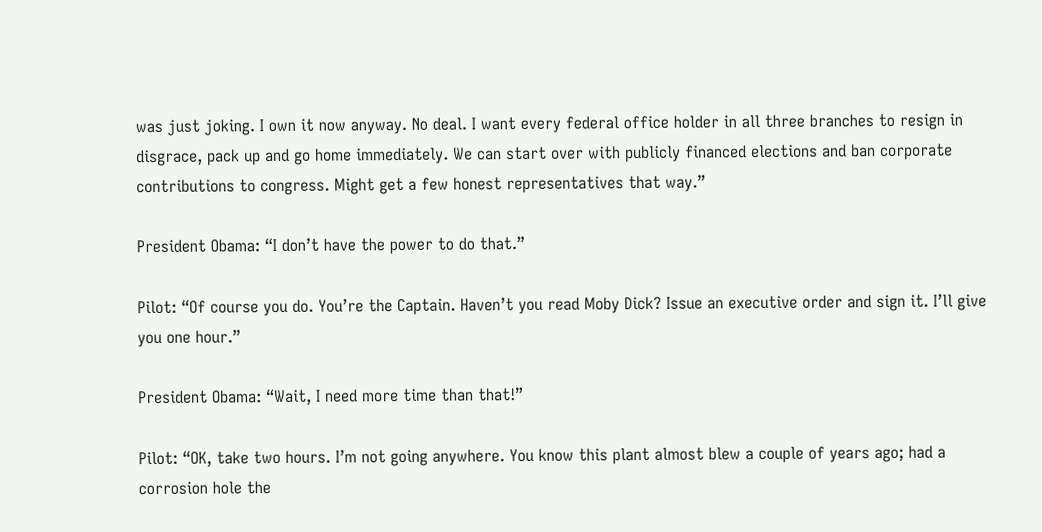was just joking. I own it now anyway. No deal. I want every federal office holder in all three branches to resign in disgrace, pack up and go home immediately. We can start over with publicly financed elections and ban corporate contributions to congress. Might get a few honest representatives that way.”

President Obama: “I don’t have the power to do that.”

Pilot: “Of course you do. You’re the Captain. Haven’t you read Moby Dick? Issue an executive order and sign it. I’ll give you one hour.”

President Obama: “Wait, I need more time than that!”

Pilot: “OK, take two hours. I’m not going anywhere. You know this plant almost blew a couple of years ago; had a corrosion hole the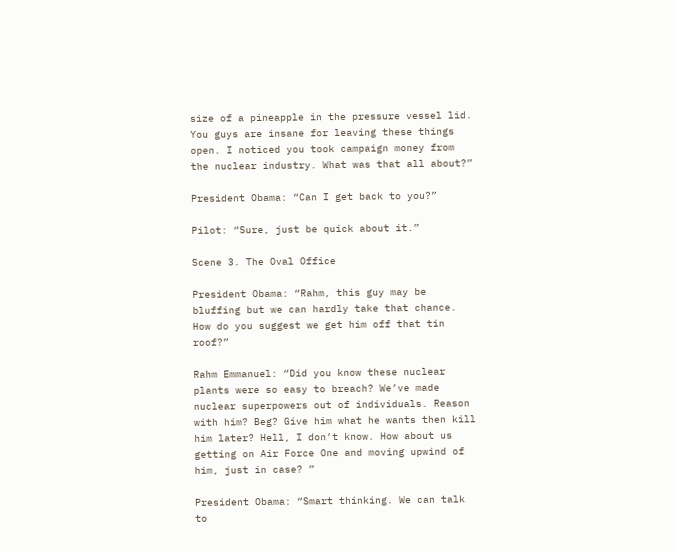size of a pineapple in the pressure vessel lid. You guys are insane for leaving these things open. I noticed you took campaign money from the nuclear industry. What was that all about?”

President Obama: “Can I get back to you?”

Pilot: “Sure, just be quick about it.”

Scene 3. The Oval Office

President Obama: “Rahm, this guy may be bluffing but we can hardly take that chance. How do you suggest we get him off that tin roof?”

Rahm Emmanuel: “Did you know these nuclear plants were so easy to breach? We’ve made nuclear superpowers out of individuals. Reason with him? Beg? Give him what he wants then kill him later? Hell, I don’t know. How about us getting on Air Force One and moving upwind of him, just in case? ”

President Obama: “Smart thinking. We can talk to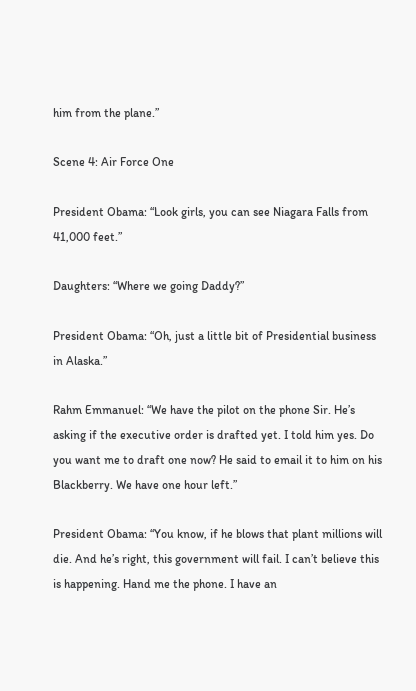him from the plane.”

Scene 4: Air Force One

President Obama: “Look girls, you can see Niagara Falls from 41,000 feet.”

Daughters: “Where we going Daddy?”

President Obama: “Oh, just a little bit of Presidential business in Alaska.”

Rahm Emmanuel: “We have the pilot on the phone Sir. He’s asking if the executive order is drafted yet. I told him yes. Do you want me to draft one now? He said to email it to him on his Blackberry. We have one hour left.”

President Obama: “You know, if he blows that plant millions will die. And he’s right, this government will fail. I can’t believe this is happening. Hand me the phone. I have an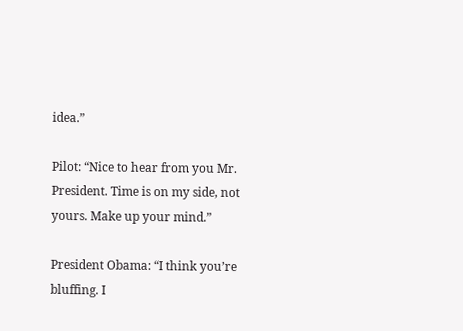idea.”

Pilot: “Nice to hear from you Mr. President. Time is on my side, not yours. Make up your mind.”

President Obama: “I think you’re bluffing. I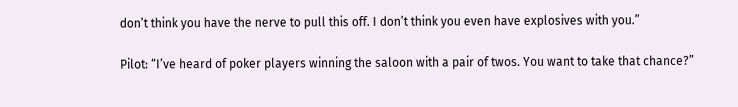don’t think you have the nerve to pull this off. I don’t think you even have explosives with you.”

Pilot: “I’ve heard of poker players winning the saloon with a pair of twos. You want to take that chance?”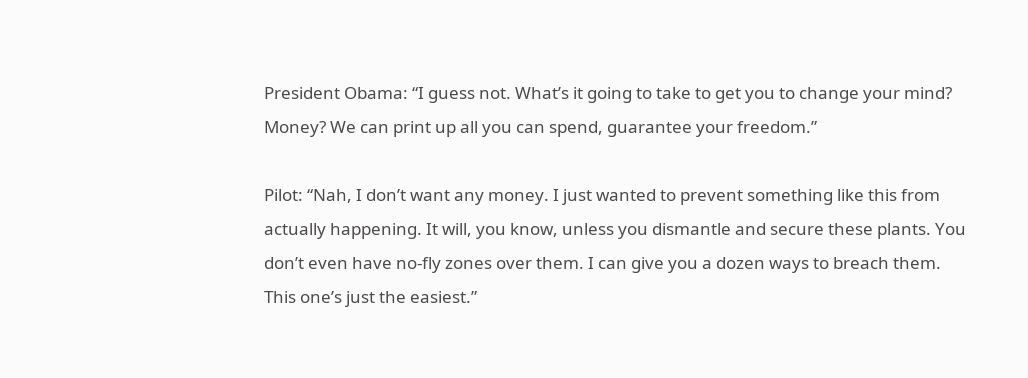President Obama: “I guess not. What’s it going to take to get you to change your mind? Money? We can print up all you can spend, guarantee your freedom.”

Pilot: “Nah, I don’t want any money. I just wanted to prevent something like this from actually happening. It will, you know, unless you dismantle and secure these plants. You don’t even have no-fly zones over them. I can give you a dozen ways to breach them. This one’s just the easiest.”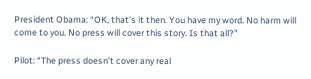President Obama: “OK, that’s it then. You have my word. No harm will come to you. No press will cover this story. Is that all?”

Pilot: “The press doesn’t cover any real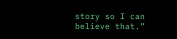story so I can believe that.”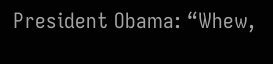President Obama: “Whew,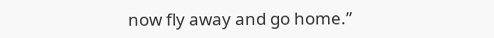now fly away and go home.”